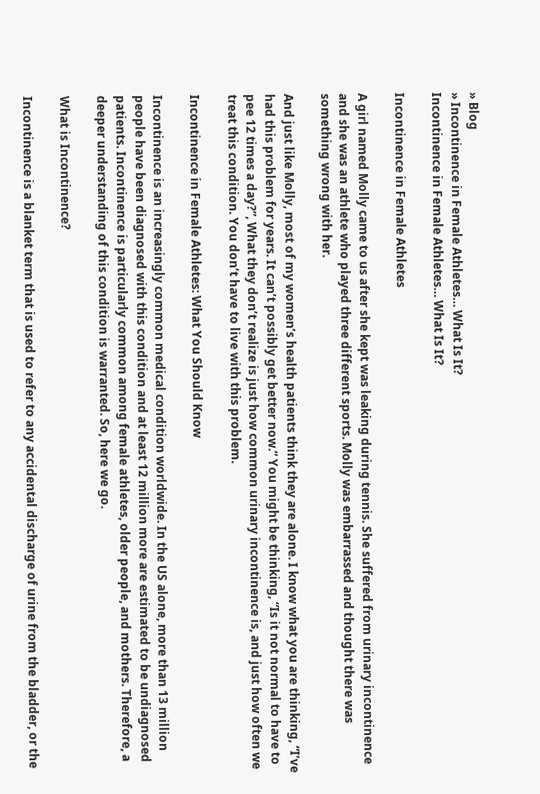» Blog
» Incontinence in Female Athletes… What Is It?
Incontinence in Female Athletes… What Is It?

Incontinence in Female Athletes

A girl named Molly came to us after she kept was leaking during tennis. She suffered from urinary incontinence and she was an athlete who played three different sports. Molly was embarrassed and thought there was something wrong with her.

And just like Molly, most of my women’s health patients think they are alone. I know what you are thinking, “I’ve had this problem for years. It can’t possibly get better now.” You might be thinking, “Is it not normal to have to pee 12 times a day?”, What they don’t realize is just how common urinary incontinence is, and just how often we treat this condition. You don’t have to live with this problem.

Incontinence in Female Athletes: What You Should Know

Incontinence is an increasingly common medical condition worldwide. In the US alone, more than 13 million people have been diagnosed with this condition and at least 12 million more are estimated to be undiagnosed patients. Incontinence is particularly common among female athletes, older people, and mothers. Therefore, a deeper understanding of this condition is warranted. So, here we go.

What is Incontinence?

Incontinence is a blanket term that is used to refer to any accidental discharge of urine from the bladder, or the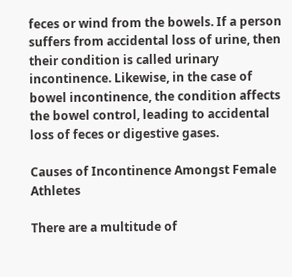feces or wind from the bowels. If a person suffers from accidental loss of urine, then their condition is called urinary incontinence. Likewise, in the case of bowel incontinence, the condition affects the bowel control, leading to accidental loss of feces or digestive gases.

Causes of Incontinence Amongst Female Athletes

There are a multitude of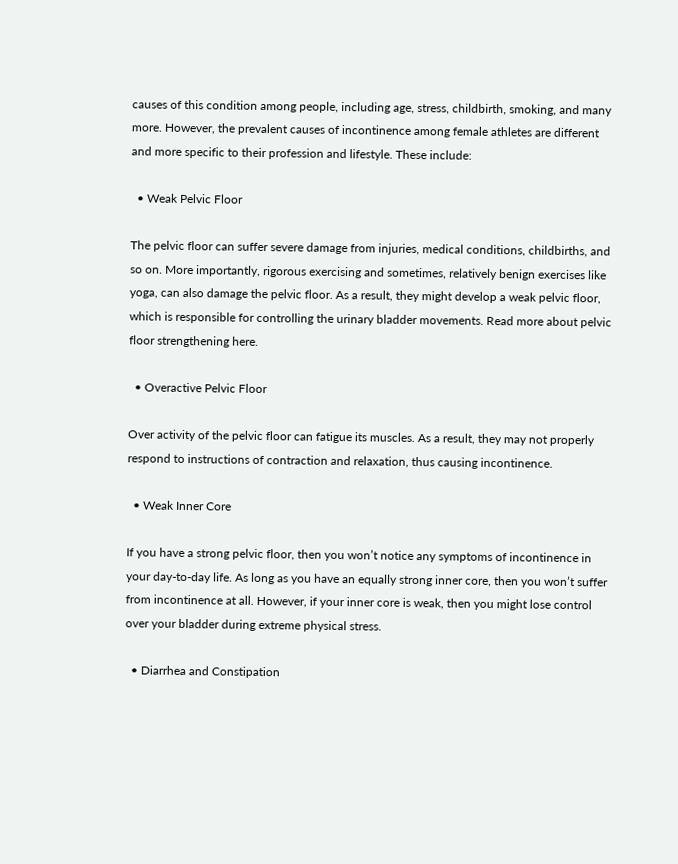causes of this condition among people, including age, stress, childbirth, smoking, and many more. However, the prevalent causes of incontinence among female athletes are different and more specific to their profession and lifestyle. These include:

  • Weak Pelvic Floor

The pelvic floor can suffer severe damage from injuries, medical conditions, childbirths, and so on. More importantly, rigorous exercising and sometimes, relatively benign exercises like yoga, can also damage the pelvic floor. As a result, they might develop a weak pelvic floor, which is responsible for controlling the urinary bladder movements. Read more about pelvic floor strengthening here.

  • Overactive Pelvic Floor

Over activity of the pelvic floor can fatigue its muscles. As a result, they may not properly respond to instructions of contraction and relaxation, thus causing incontinence.

  • Weak Inner Core

If you have a strong pelvic floor, then you won’t notice any symptoms of incontinence in your day-to-day life. As long as you have an equally strong inner core, then you won’t suffer from incontinence at all. However, if your inner core is weak, then you might lose control over your bladder during extreme physical stress.

  • Diarrhea and Constipation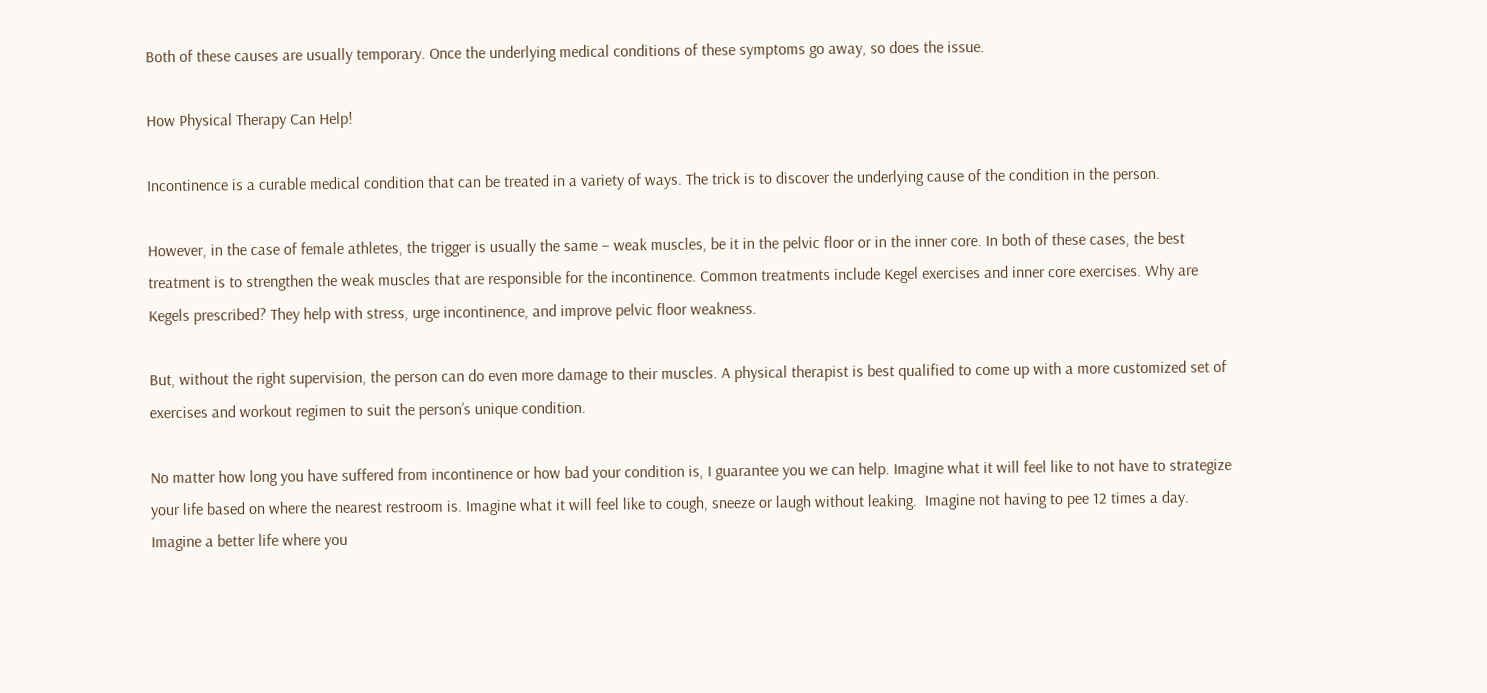Both of these causes are usually temporary. Once the underlying medical conditions of these symptoms go away, so does the issue.

How Physical Therapy Can Help!

Incontinence is a curable medical condition that can be treated in a variety of ways. The trick is to discover the underlying cause of the condition in the person.

However, in the case of female athletes, the trigger is usually the same – weak muscles, be it in the pelvic floor or in the inner core. In both of these cases, the best treatment is to strengthen the weak muscles that are responsible for the incontinence. Common treatments include Kegel exercises and inner core exercises. Why are Kegels prescribed? They help with stress, urge incontinence, and improve pelvic floor weakness.

But, without the right supervision, the person can do even more damage to their muscles. A physical therapist is best qualified to come up with a more customized set of exercises and workout regimen to suit the person’s unique condition.

No matter how long you have suffered from incontinence or how bad your condition is, I guarantee you we can help. Imagine what it will feel like to not have to strategize your life based on where the nearest restroom is. Imagine what it will feel like to cough, sneeze or laugh without leaking.  Imagine not having to pee 12 times a day.  Imagine a better life where you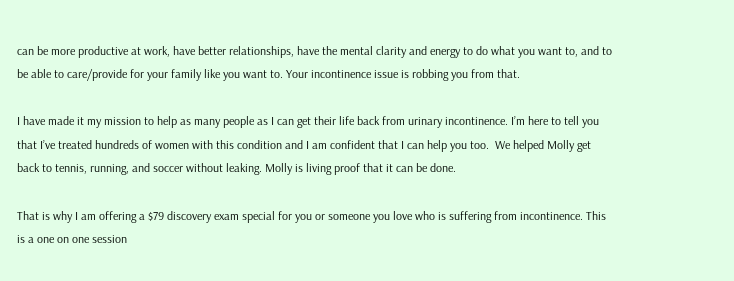can be more productive at work, have better relationships, have the mental clarity and energy to do what you want to, and to be able to care/provide for your family like you want to. Your incontinence issue is robbing you from that.

I have made it my mission to help as many people as I can get their life back from urinary incontinence. I’m here to tell you that I’ve treated hundreds of women with this condition and I am confident that I can help you too.  We helped Molly get back to tennis, running, and soccer without leaking. Molly is living proof that it can be done.

That is why I am offering a $79 discovery exam special for you or someone you love who is suffering from incontinence. This is a one on one session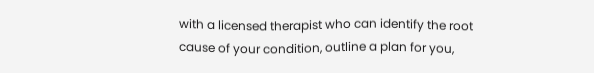with a licensed therapist who can identify the root cause of your condition, outline a plan for you,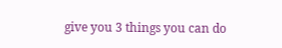give you 3 things you can do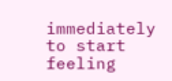immediately to start feeling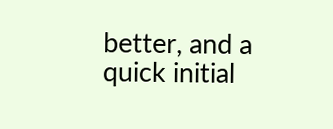better, and a quick initial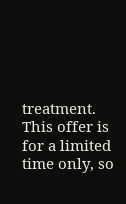treatment.  This offer is for a limited time only, so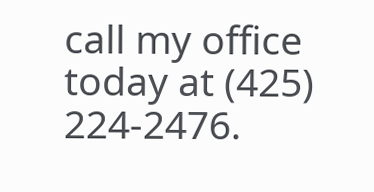call my office today at (425) 224-2476.